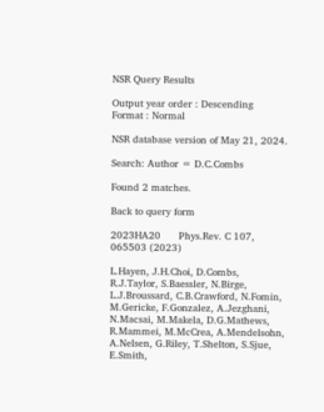NSR Query Results

Output year order : Descending
Format : Normal

NSR database version of May 21, 2024.

Search: Author = D.C.Combs

Found 2 matches.

Back to query form

2023HA20      Phys.Rev. C 107, 065503 (2023)

L.Hayen, J.H.Choi, D.Combs, R.J.Taylor, S.Baessler, N.Birge, L.J.Broussard, C.B.Crawford, N.Fomin, M.Gericke, F.Gonzalez, A.Jezghani, N.Macsai, M.Makela, D.G.Mathews, R.Mammei, M.McCrea, A.Mendelsohn, A.Nelsen, G.Riley, T.Shelton, S.Sjue, E.Smith,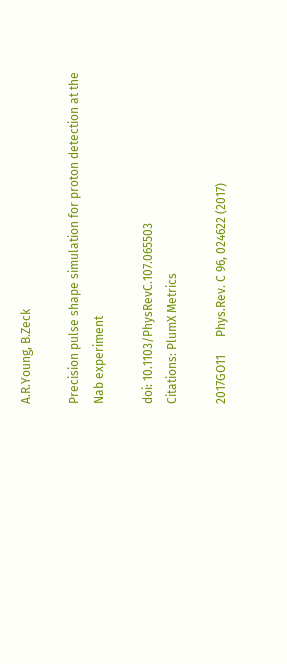A.R.Young, B.Zeck

Precision pulse shape simulation for proton detection at the Nab experiment

doi: 10.1103/PhysRevC.107.065503
Citations: PlumX Metrics

2017GO11      Phys.Rev. C 96, 024622 (2017)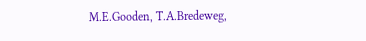M.E.Gooden, T.A.Bredeweg,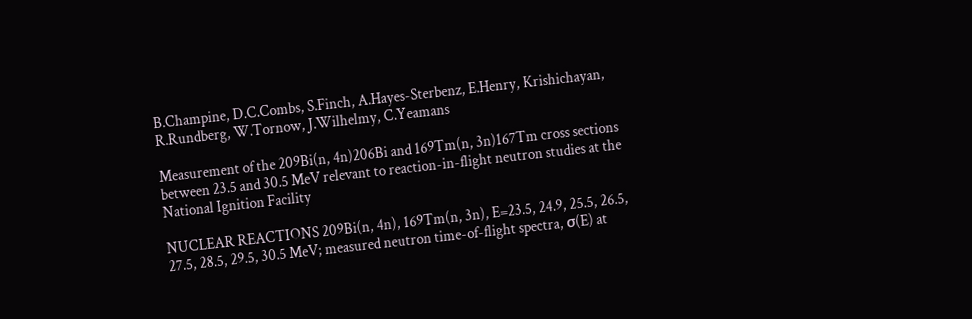B.Champine, D.C.Combs, S.Finch, A.Hayes-Sterbenz, E.Henry, Krishichayan, R.Rundberg, W.Tornow, J.Wilhelmy, C.Yeamans

Measurement of the 209Bi(n, 4n)206Bi and 169Tm(n, 3n)167Tm cross sections between 23.5 and 30.5 MeV relevant to reaction-in-flight neutron studies at the National Ignition Facility

NUCLEAR REACTIONS 209Bi(n, 4n), 169Tm(n, 3n), E=23.5, 24.9, 25.5, 26.5, 27.5, 28.5, 29.5, 30.5 MeV; measured neutron time-of-flight spectra, σ(E) at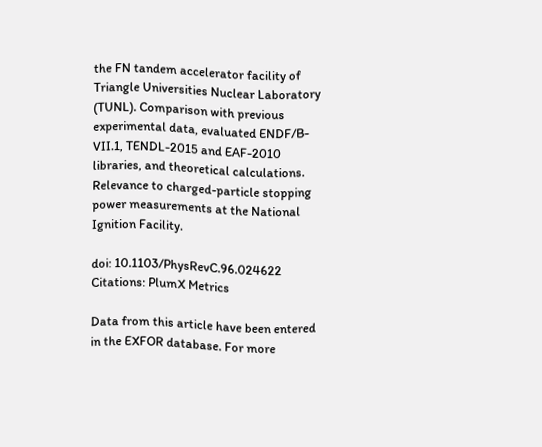the FN tandem accelerator facility of Triangle Universities Nuclear Laboratory (TUNL). Comparison with previous experimental data, evaluated ENDF/B-VII.1, TENDL-2015 and EAF-2010 libraries, and theoretical calculations. Relevance to charged-particle stopping power measurements at the National Ignition Facility.

doi: 10.1103/PhysRevC.96.024622
Citations: PlumX Metrics

Data from this article have been entered in the EXFOR database. For more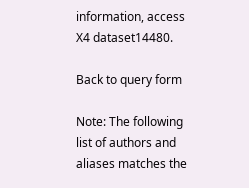information, access X4 dataset14480.

Back to query form

Note: The following list of authors and aliases matches the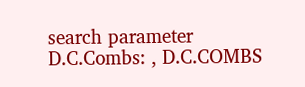search parameter D.C.Combs: , D.C.COMBS